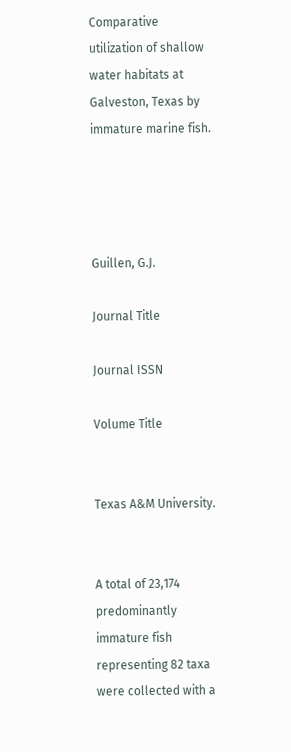Comparative utilization of shallow water habitats at Galveston, Texas by immature marine fish.




Guillen, G.J.

Journal Title

Journal ISSN

Volume Title


Texas A&M University.


A total of 23,174 predominantly immature fish representing 82 taxa were collected with a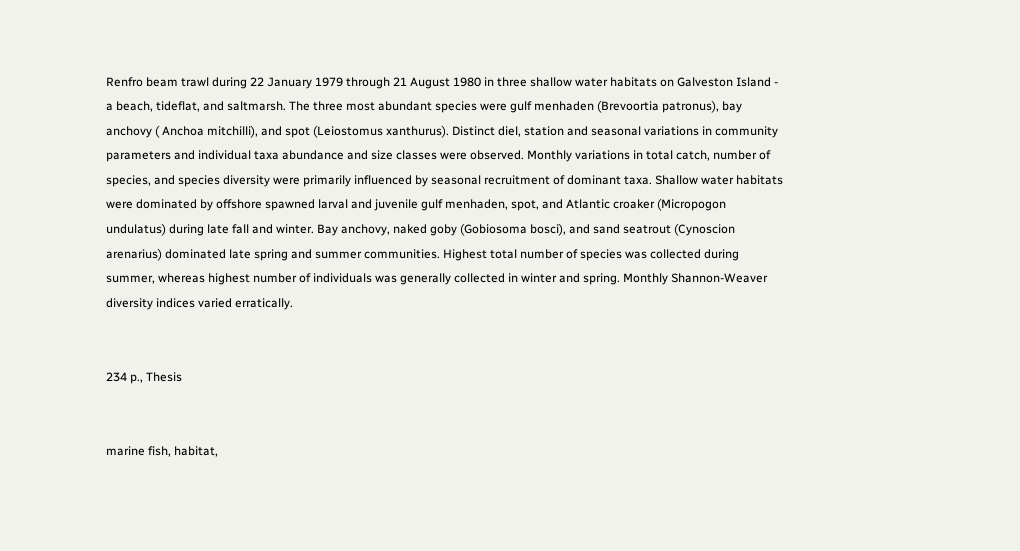Renfro beam trawl during 22 January 1979 through 21 August 1980 in three shallow water habitats on Galveston Island - a beach, tideflat, and saltmarsh. The three most abundant species were gulf menhaden (Brevoortia patronus), bay anchovy ( Anchoa mitchilli), and spot (Leiostomus xanthurus). Distinct diel, station and seasonal variations in community parameters and individual taxa abundance and size classes were observed. Monthly variations in total catch, number of species, and species diversity were primarily influenced by seasonal recruitment of dominant taxa. Shallow water habitats were dominated by offshore spawned larval and juvenile gulf menhaden, spot, and Atlantic croaker (Micropogon undulatus) during late fall and winter. Bay anchovy, naked goby (Gobiosoma bosci), and sand seatrout (Cynoscion arenarius) dominated late spring and summer communities. Highest total number of species was collected during summer, whereas highest number of individuals was generally collected in winter and spring. Monthly Shannon-Weaver diversity indices varied erratically.


234 p., Thesis


marine fish, habitat,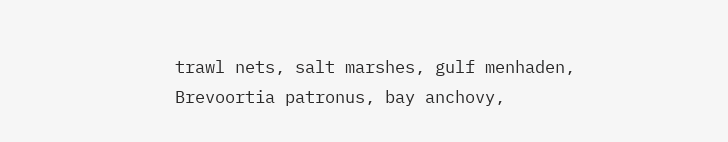trawl nets, salt marshes, gulf menhaden, Brevoortia patronus, bay anchovy,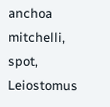anchoa mitchelli, spot, Leiostomus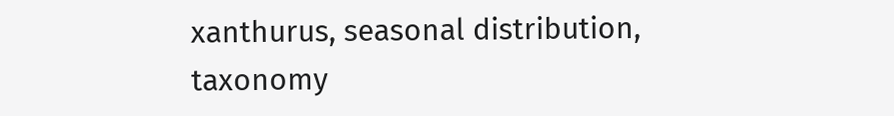xanthurus, seasonal distribution, taxonomy